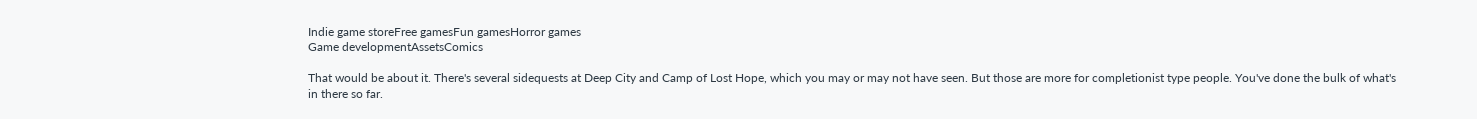Indie game storeFree gamesFun gamesHorror games
Game developmentAssetsComics

That would be about it. There's several sidequests at Deep City and Camp of Lost Hope, which you may or may not have seen. But those are more for completionist type people. You've done the bulk of what's in there so far.